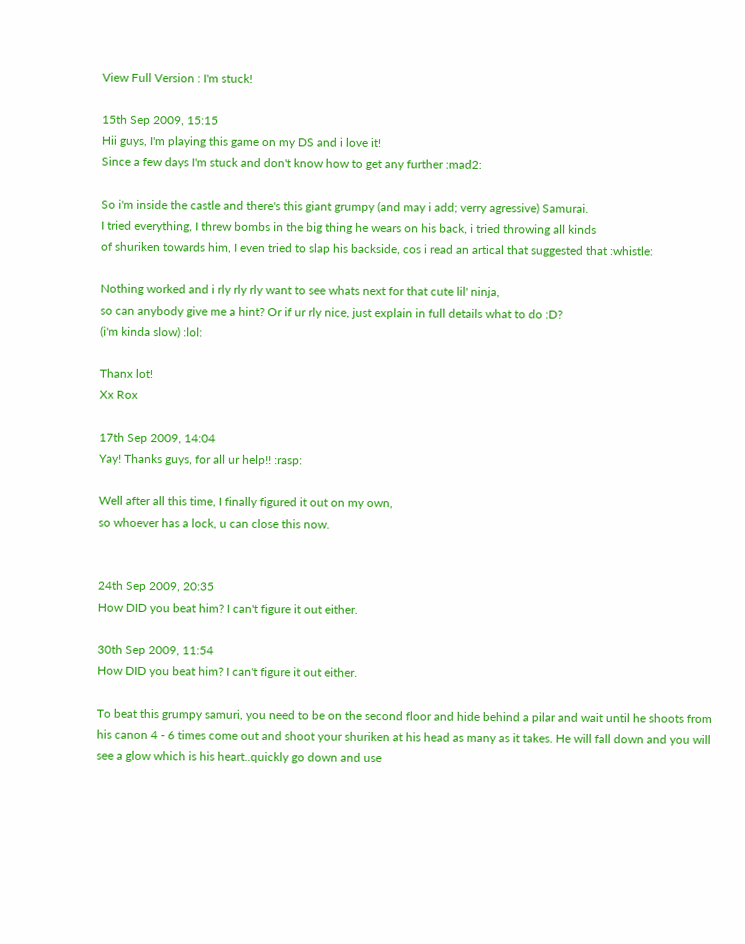View Full Version : I'm stuck!

15th Sep 2009, 15:15
Hii guys, I'm playing this game on my DS and i love it!
Since a few days I'm stuck and don't know how to get any further :mad2:

So i'm inside the castle and there's this giant grumpy (and may i add; verry agressive) Samurai.
I tried everything, I threw bombs in the big thing he wears on his back, i tried throwing all kinds
of shuriken towards him, I even tried to slap his backside, cos i read an artical that suggested that :whistle:

Nothing worked and i rly rly rly want to see whats next for that cute lil' ninja,
so can anybody give me a hint? Or if ur rly nice, just explain in full details what to do :D?
(i'm kinda slow) :lol:

Thanx lot!
Xx Rox

17th Sep 2009, 14:04
Yay! Thanks guys, for all ur help!! :rasp:

Well after all this time, I finally figured it out on my own,
so whoever has a lock, u can close this now.


24th Sep 2009, 20:35
How DID you beat him? I can't figure it out either.

30th Sep 2009, 11:54
How DID you beat him? I can't figure it out either.

To beat this grumpy samuri, you need to be on the second floor and hide behind a pilar and wait until he shoots from his canon 4 - 6 times come out and shoot your shuriken at his head as many as it takes. He will fall down and you will see a glow which is his heart..quickly go down and use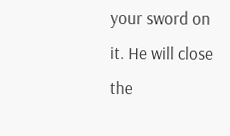your sword on it. He will close the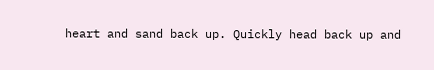heart and sand back up. Quickly head back up and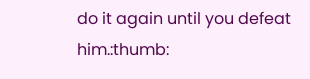do it again until you defeat him.:thumb: